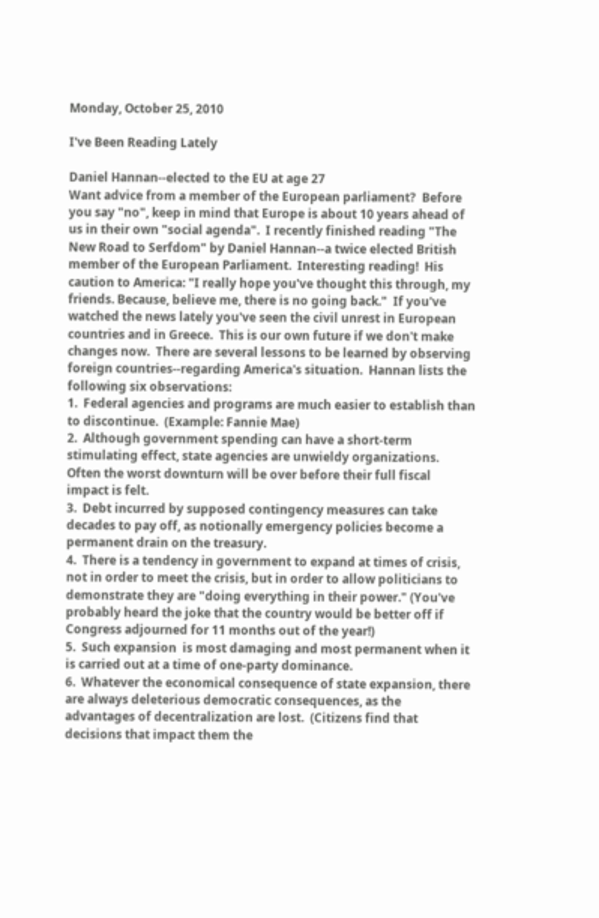Monday, October 25, 2010

I've Been Reading Lately

Daniel Hannan--elected to the EU at age 27
Want advice from a member of the European parliament?  Before you say "no", keep in mind that Europe is about 10 years ahead of us in their own "social agenda".  I recently finished reading "The New Road to Serfdom" by Daniel Hannan--a twice elected British member of the European Parliament.  Interesting reading!  His caution to America: "I really hope you've thought this through, my friends. Because, believe me, there is no going back."  If you've watched the news lately you've seen the civil unrest in European countries and in Greece.  This is our own future if we don't make changes now.  There are several lessons to be learned by observing foreign countries--regarding America's situation.  Hannan lists the following six observations:
1.  Federal agencies and programs are much easier to establish than to discontinue.  (Example: Fannie Mae)
2.  Although government spending can have a short-term stimulating effect, state agencies are unwieldy organizations.  Often the worst downturn will be over before their full fiscal impact is felt.
3.  Debt incurred by supposed contingency measures can take decades to pay off, as notionally emergency policies become a permanent drain on the treasury.
4.  There is a tendency in government to expand at times of crisis, not in order to meet the crisis, but in order to allow politicians to demonstrate they are "doing everything in their power." (You've probably heard the joke that the country would be better off if Congress adjourned for 11 months out of the year!)
5.  Such expansion  is most damaging and most permanent when it is carried out at a time of one-party dominance.
6.  Whatever the economical consequence of state expansion, there are always deleterious democratic consequences, as the advantages of decentralization are lost.  (Citizens find that decisions that impact them the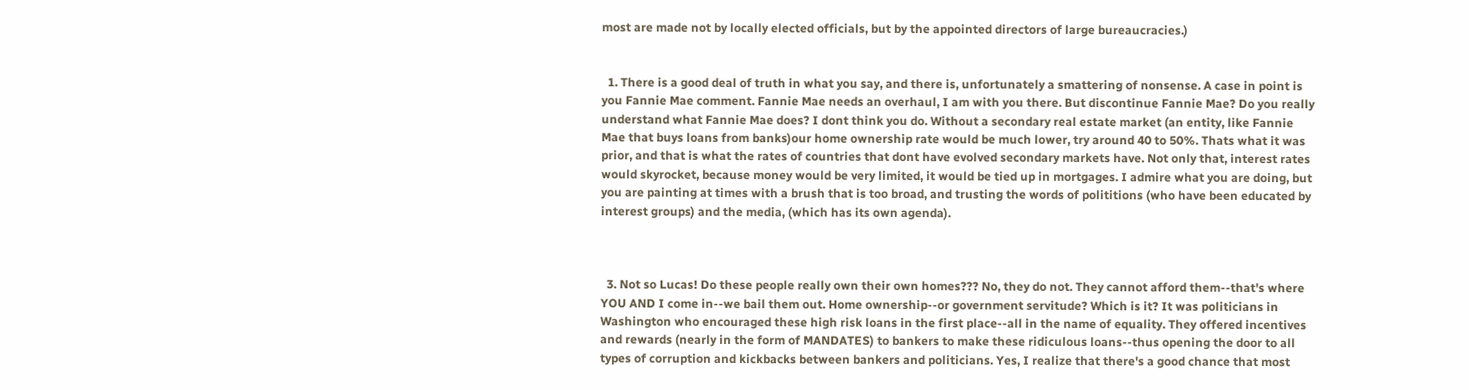most are made not by locally elected officials, but by the appointed directors of large bureaucracies.)


  1. There is a good deal of truth in what you say, and there is, unfortunately a smattering of nonsense. A case in point is you Fannie Mae comment. Fannie Mae needs an overhaul, I am with you there. But discontinue Fannie Mae? Do you really understand what Fannie Mae does? I dont think you do. Without a secondary real estate market (an entity, like Fannie Mae that buys loans from banks)our home ownership rate would be much lower, try around 40 to 50%. Thats what it was prior, and that is what the rates of countries that dont have evolved secondary markets have. Not only that, interest rates would skyrocket, because money would be very limited, it would be tied up in mortgages. I admire what you are doing, but you are painting at times with a brush that is too broad, and trusting the words of polititions (who have been educated by interest groups) and the media, (which has its own agenda).



  3. Not so Lucas! Do these people really own their own homes??? No, they do not. They cannot afford them--that's where YOU AND I come in--we bail them out. Home ownership--or government servitude? Which is it? It was politicians in Washington who encouraged these high risk loans in the first place--all in the name of equality. They offered incentives and rewards (nearly in the form of MANDATES) to bankers to make these ridiculous loans--thus opening the door to all types of corruption and kickbacks between bankers and politicians. Yes, I realize that there's a good chance that most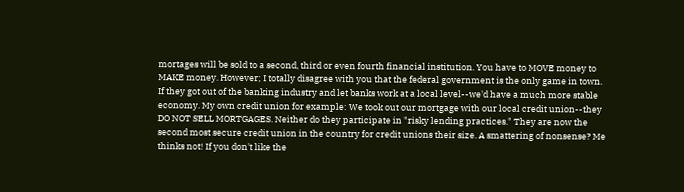mortages will be sold to a second, third or even fourth financial institution. You have to MOVE money to MAKE money. However; I totally disagree with you that the federal government is the only game in town. If they got out of the banking industry and let banks work at a local level--we'd have a much more stable economy. My own credit union for example: We took out our mortgage with our local credit union--they DO NOT SELL MORTGAGES. Neither do they participate in "risky lending practices." They are now the second most secure credit union in the country for credit unions their size. A smattering of nonsense? Me thinks not! If you don't like the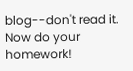blog--don't read it. Now do your homework!